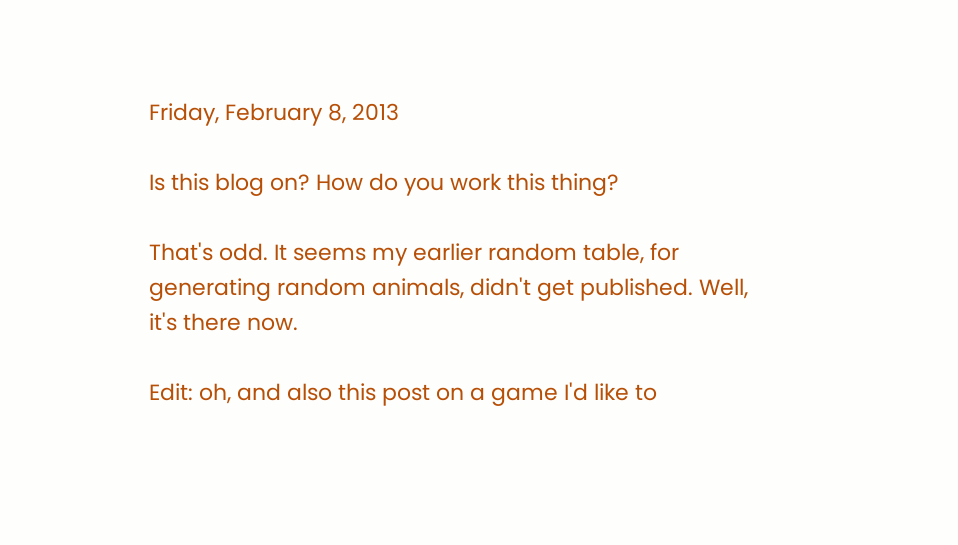Friday, February 8, 2013

Is this blog on? How do you work this thing?

That's odd. It seems my earlier random table, for generating random animals, didn't get published. Well, it's there now.

Edit: oh, and also this post on a game I'd like to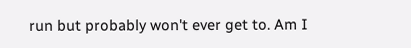run but probably won't ever get to. Am I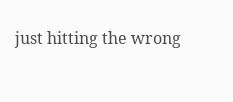just hitting the wrong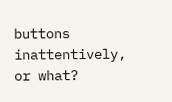buttons inattentively, or what?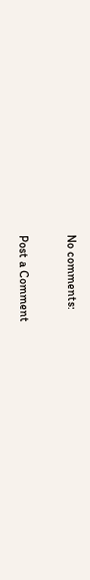No comments:

Post a Comment